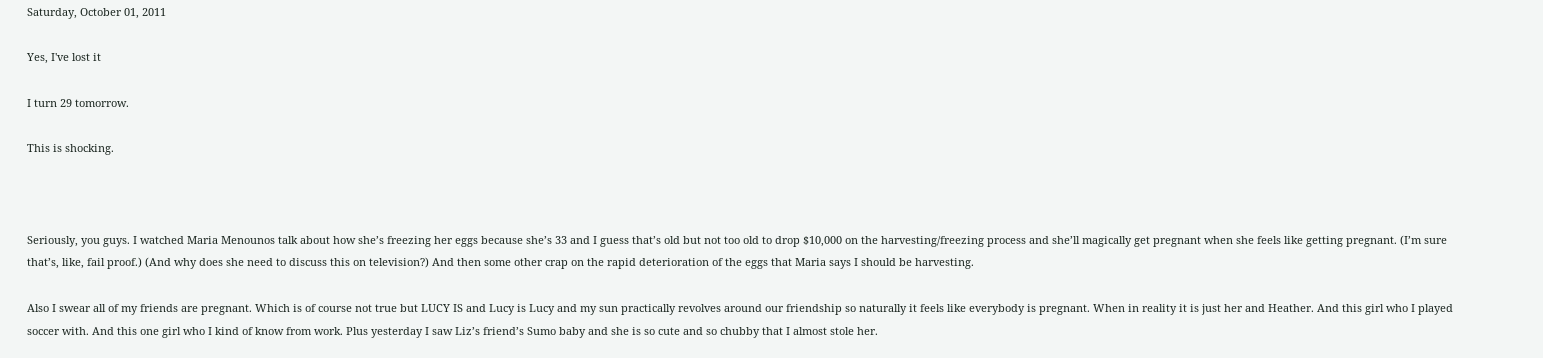Saturday, October 01, 2011

Yes, I've lost it

I turn 29 tomorrow.

This is shocking.



Seriously, you guys. I watched Maria Menounos talk about how she’s freezing her eggs because she’s 33 and I guess that’s old but not too old to drop $10,000 on the harvesting/freezing process and she’ll magically get pregnant when she feels like getting pregnant. (I’m sure that’s, like, fail proof.) (And why does she need to discuss this on television?) And then some other crap on the rapid deterioration of the eggs that Maria says I should be harvesting.

Also I swear all of my friends are pregnant. Which is of course not true but LUCY IS and Lucy is Lucy and my sun practically revolves around our friendship so naturally it feels like everybody is pregnant. When in reality it is just her and Heather. And this girl who I played soccer with. And this one girl who I kind of know from work. Plus yesterday I saw Liz’s friend’s Sumo baby and she is so cute and so chubby that I almost stole her.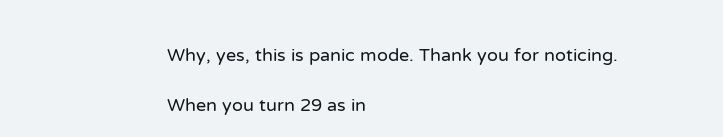Why, yes, this is panic mode. Thank you for noticing.

When you turn 29 as in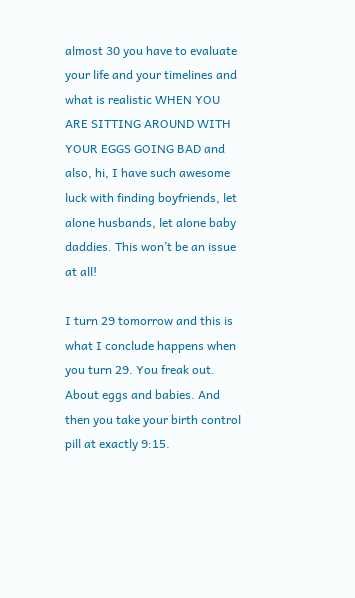almost 30 you have to evaluate your life and your timelines and what is realistic WHEN YOU ARE SITTING AROUND WITH YOUR EGGS GOING BAD and also, hi, I have such awesome luck with finding boyfriends, let alone husbands, let alone baby daddies. This won’t be an issue at all!

I turn 29 tomorrow and this is what I conclude happens when you turn 29. You freak out. About eggs and babies. And then you take your birth control pill at exactly 9:15.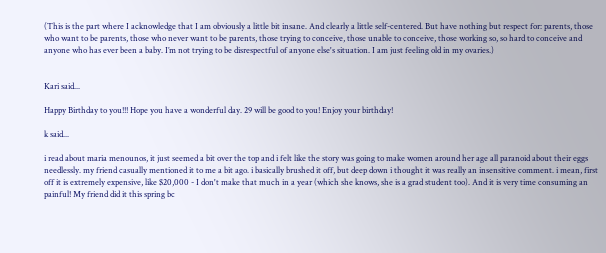(This is the part where I acknowledge that I am obviously a little bit insane. And clearly a little self-centered. But have nothing but respect for: parents, those who want to be parents, those who never want to be parents, those trying to conceive, those unable to conceive, those working so, so hard to conceive and anyone who has ever been a baby. I’m not trying to be disrespectful of anyone else's situation. I am just feeling old in my ovaries.)


Kari said...

Happy Birthday to you!!! Hope you have a wonderful day. 29 will be good to you! Enjoy your birthday!

k said...

i read about maria menounos, it just seemed a bit over the top and i felt like the story was going to make women around her age all paranoid about their eggs needlessly. my friend casually mentioned it to me a bit ago. i basically brushed it off, but deep down i thought it was really an insensitive comment. i mean, first off it is extremely expensive, like $20,000 - I don't make that much in a year (which she knows, she is a grad student too). And it is very time consuming an painful! My friend did it this spring bc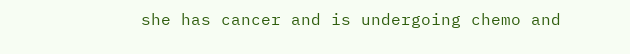she has cancer and is undergoing chemo and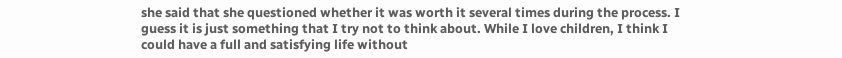she said that she questioned whether it was worth it several times during the process. I guess it is just something that I try not to think about. While I love children, I think I could have a full and satisfying life without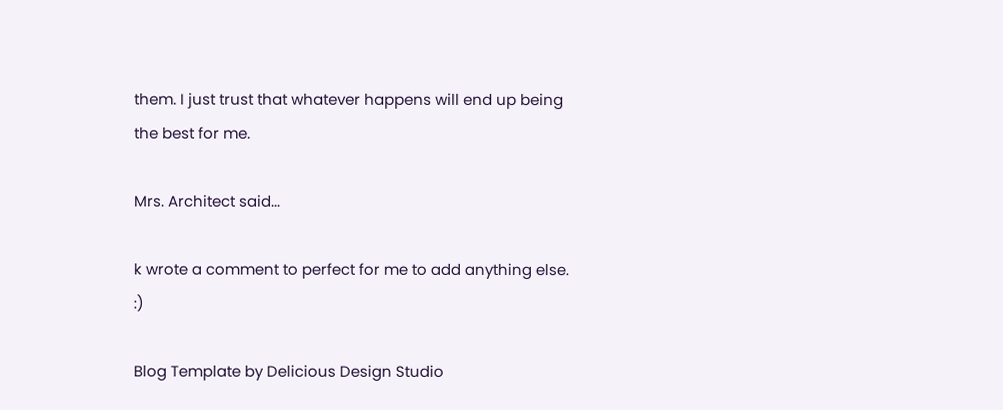them. I just trust that whatever happens will end up being the best for me.

Mrs. Architect said...

k wrote a comment to perfect for me to add anything else. :)

Blog Template by Delicious Design Studio